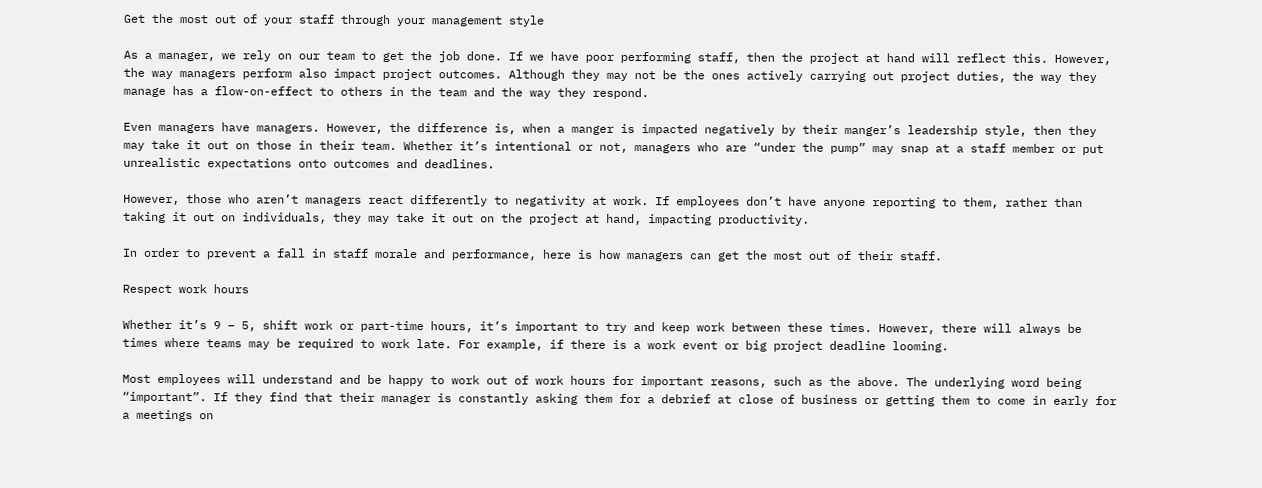Get the most out of your staff through your management style

As a manager, we rely on our team to get the job done. If we have poor performing staff, then the project at hand will reflect this. However, the way managers perform also impact project outcomes. Although they may not be the ones actively carrying out project duties, the way they manage has a flow-on-effect to others in the team and the way they respond.

Even managers have managers. However, the difference is, when a manger is impacted negatively by their manger’s leadership style, then they may take it out on those in their team. Whether it’s intentional or not, managers who are “under the pump” may snap at a staff member or put unrealistic expectations onto outcomes and deadlines.

However, those who aren’t managers react differently to negativity at work. If employees don’t have anyone reporting to them, rather than taking it out on individuals, they may take it out on the project at hand, impacting productivity.

In order to prevent a fall in staff morale and performance, here is how managers can get the most out of their staff.

Respect work hours

Whether it’s 9 – 5, shift work or part-time hours, it’s important to try and keep work between these times. However, there will always be times where teams may be required to work late. For example, if there is a work event or big project deadline looming.

Most employees will understand and be happy to work out of work hours for important reasons, such as the above. The underlying word being “important”. If they find that their manager is constantly asking them for a debrief at close of business or getting them to come in early for a meetings on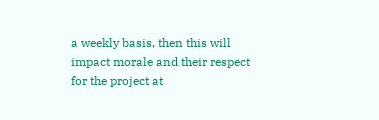a weekly basis, then this will impact morale and their respect for the project at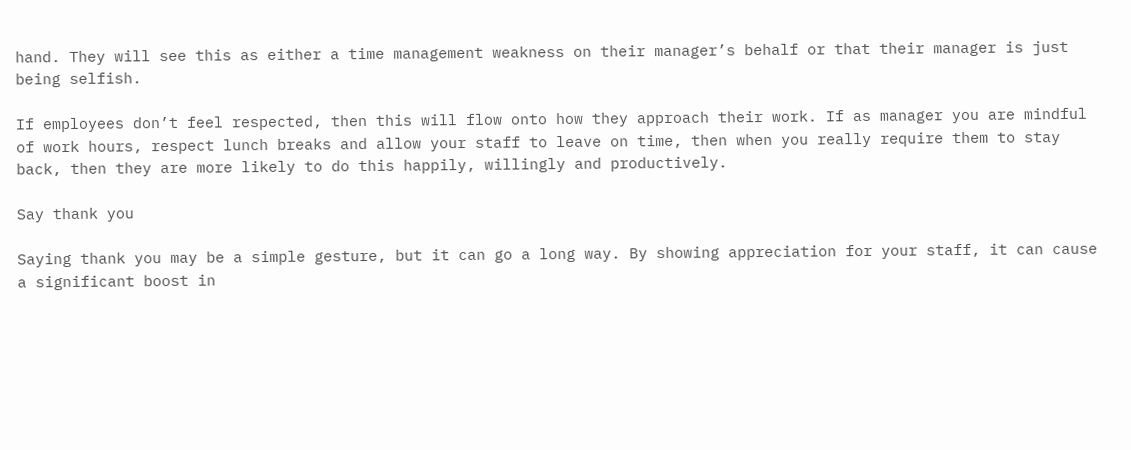hand. They will see this as either a time management weakness on their manager’s behalf or that their manager is just being selfish.

If employees don’t feel respected, then this will flow onto how they approach their work. If as manager you are mindful of work hours, respect lunch breaks and allow your staff to leave on time, then when you really require them to stay back, then they are more likely to do this happily, willingly and productively.

Say thank you

Saying thank you may be a simple gesture, but it can go a long way. By showing appreciation for your staff, it can cause a significant boost in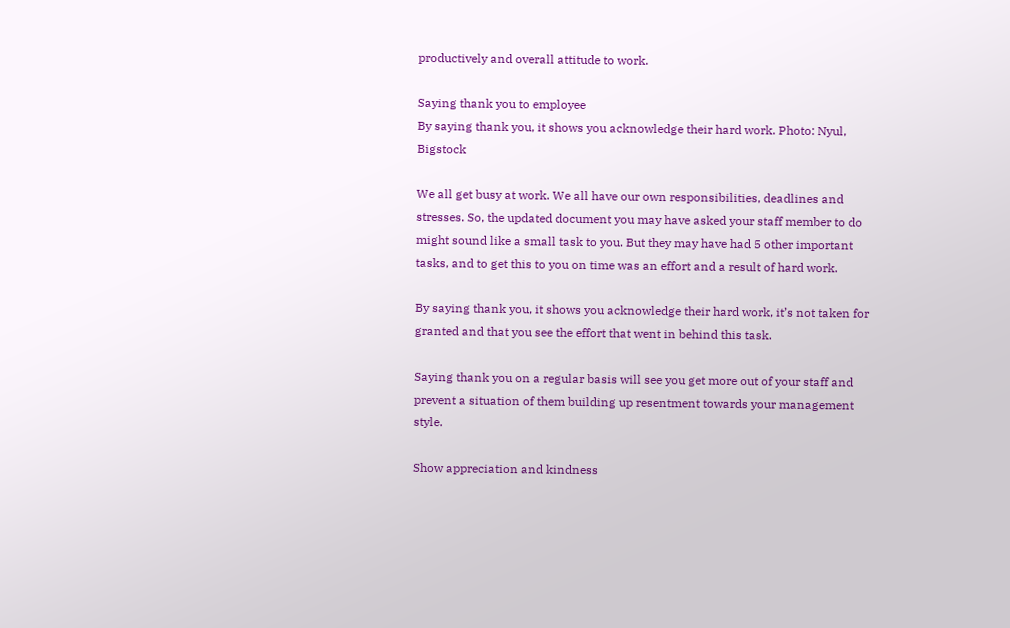productively and overall attitude to work.

Saying thank you to employee
By saying thank you, it shows you acknowledge their hard work. Photo: Nyul, Bigstock

We all get busy at work. We all have our own responsibilities, deadlines and stresses. So, the updated document you may have asked your staff member to do might sound like a small task to you. But they may have had 5 other important tasks, and to get this to you on time was an effort and a result of hard work.

By saying thank you, it shows you acknowledge their hard work, it’s not taken for granted and that you see the effort that went in behind this task.

Saying thank you on a regular basis will see you get more out of your staff and prevent a situation of them building up resentment towards your management style.

Show appreciation and kindness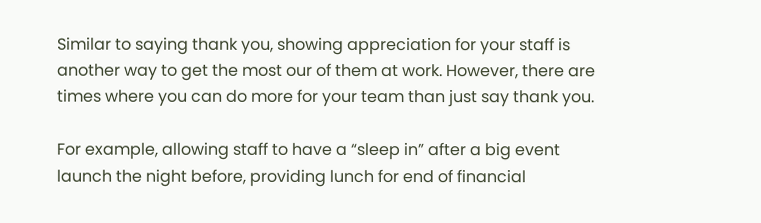Similar to saying thank you, showing appreciation for your staff is another way to get the most our of them at work. However, there are times where you can do more for your team than just say thank you.

For example, allowing staff to have a “sleep in” after a big event launch the night before, providing lunch for end of financial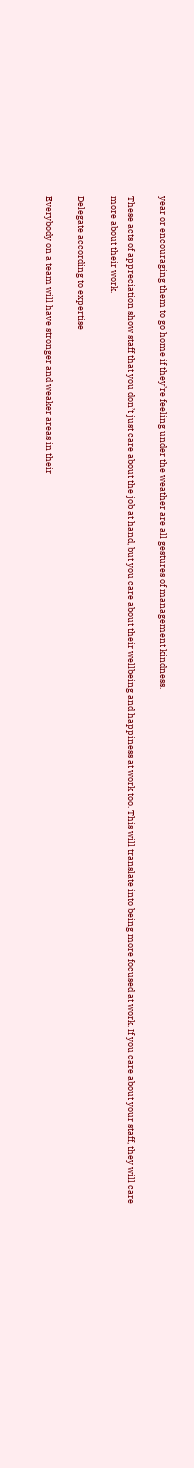year or encouraging them to go home if they’re feeling under the weather are all gestures of management kindness.

These acts of appreciation show staff that you don’t just care about the job at hand, but you care about their wellbeing and happiness at work too. This will translate into being more focused at work. If you care about your staff, they will care more about their work.

Delegate according to expertise

Everybody on a team will have stronger and weaker areas in their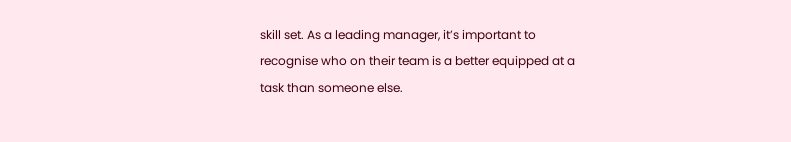skill set. As a leading manager, it’s important to recognise who on their team is a better equipped at a task than someone else.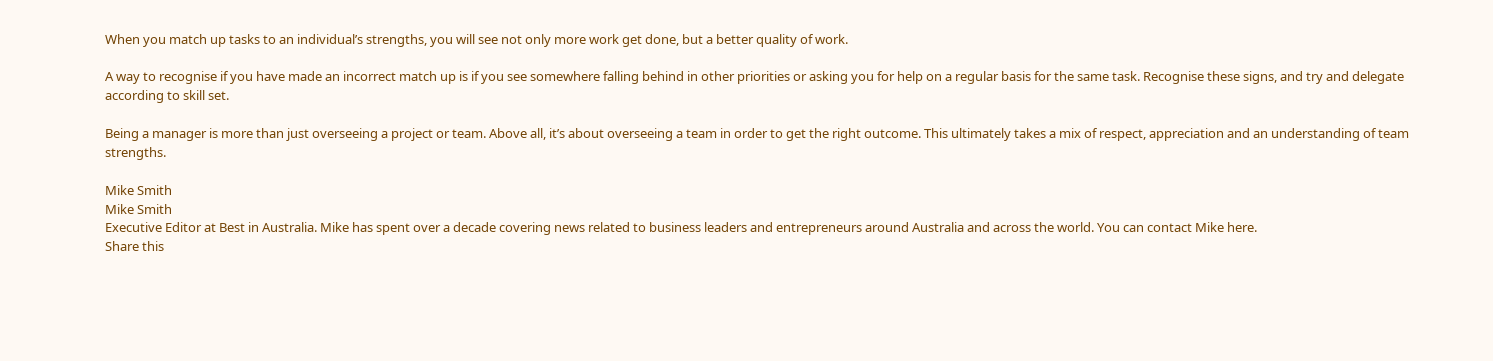When you match up tasks to an individual’s strengths, you will see not only more work get done, but a better quality of work.

A way to recognise if you have made an incorrect match up is if you see somewhere falling behind in other priorities or asking you for help on a regular basis for the same task. Recognise these signs, and try and delegate according to skill set.

Being a manager is more than just overseeing a project or team. Above all, it’s about overseeing a team in order to get the right outcome. This ultimately takes a mix of respect, appreciation and an understanding of team strengths.

Mike Smith
Mike Smith
Executive Editor at Best in Australia. Mike has spent over a decade covering news related to business leaders and entrepreneurs around Australia and across the world. You can contact Mike here.
Share this